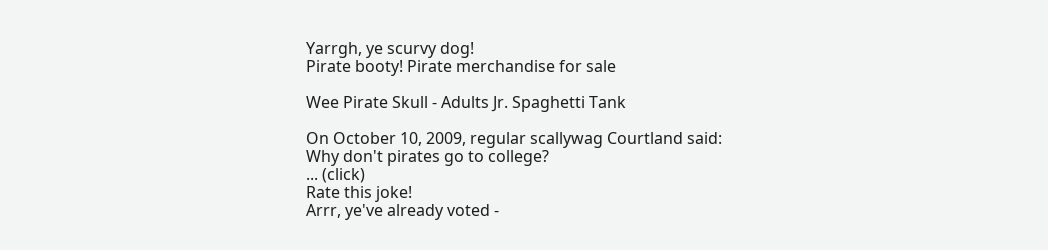Yarrgh, ye scurvy dog!
Pirate booty! Pirate merchandise for sale

Wee Pirate Skull - Adults Jr. Spaghetti Tank

On October 10, 2009, regular scallywag Courtland said:
Why don't pirates go to college?
... (click)
Rate this joke!
Arrr, ye've already voted -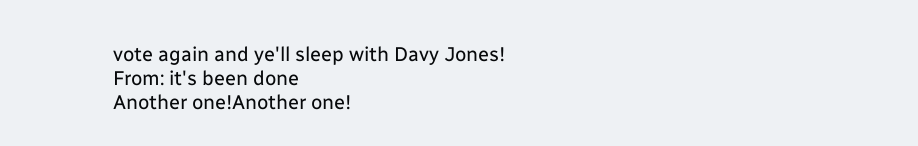vote again and ye'll sleep with Davy Jones!
From: it's been done
Another one!Another one!